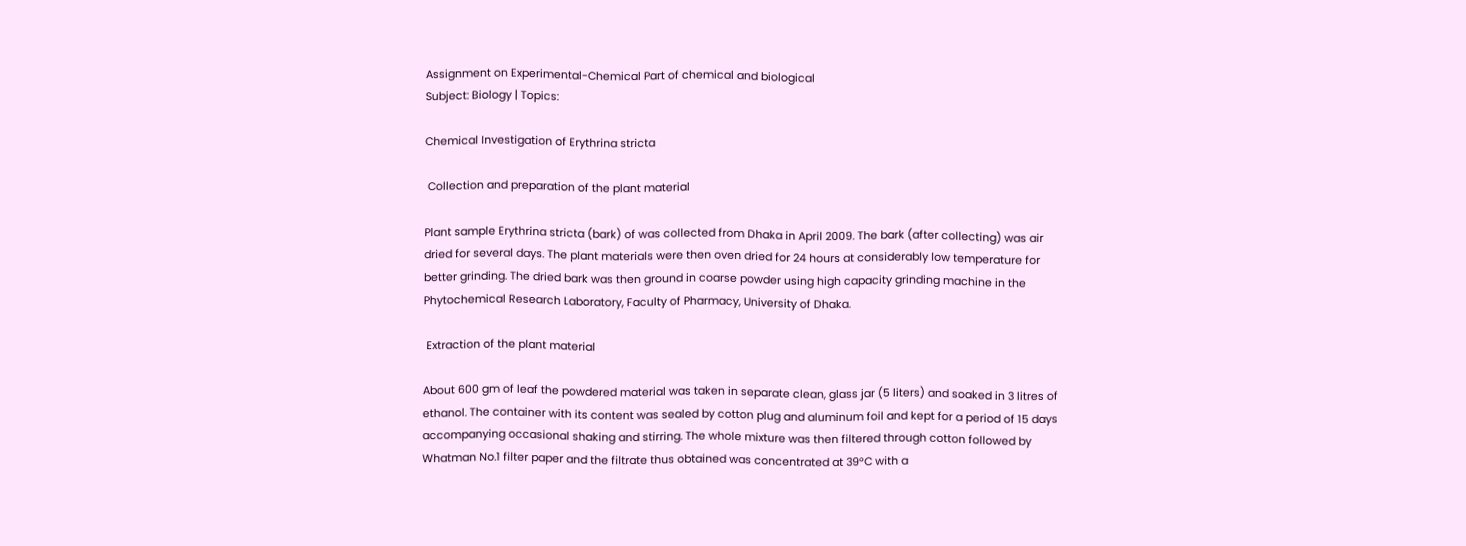Assignment on Experimental-Chemical Part of chemical and biological
Subject: Biology | Topics:

Chemical Investigation of Erythrina stricta

 Collection and preparation of the plant material

Plant sample Erythrina stricta (bark) of was collected from Dhaka in April 2009. The bark (after collecting) was air dried for several days. The plant materials were then oven dried for 24 hours at considerably low temperature for better grinding. The dried bark was then ground in coarse powder using high capacity grinding machine in the Phytochemical Research Laboratory, Faculty of Pharmacy, University of Dhaka.

 Extraction of the plant material

About 600 gm of leaf the powdered material was taken in separate clean, glass jar (5 liters) and soaked in 3 litres of ethanol. The container with its content was sealed by cotton plug and aluminum foil and kept for a period of 15 days accompanying occasional shaking and stirring. The whole mixture was then filtered through cotton followed by Whatman No.1 filter paper and the filtrate thus obtained was concentrated at 39°C with a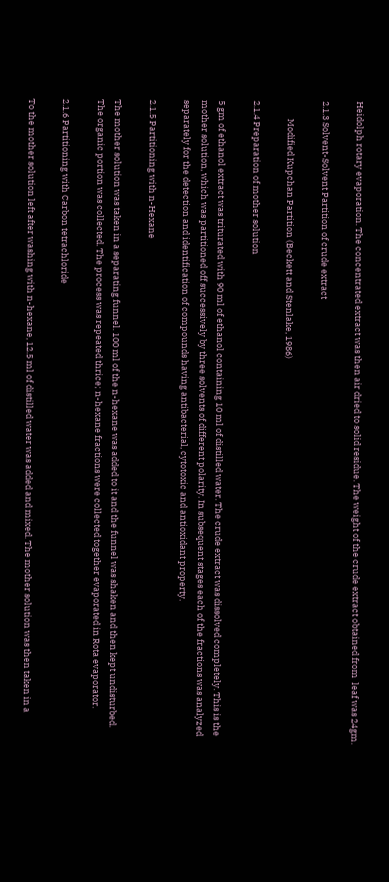Heidolph rotary evaporation. The concentrated extract was then air dried to solid residue. The weight of the crude extract obtained from  leaf was 24gm.

2.1.3 Solvent-Solvent Partition of crude extract

         Modified Kupchan Partition (Beckett and Stenlake, 1986)

2.1.4 Preparation of mother solution

5 gm of ethanol extract was triturated with 90 ml of ethanol containing 10 ml of distilled water. The crude extract was dissolved completely. This is the mother solution, which was partitioned off successively by three solvents of different polarity. In subsequent stages each of the fractions was analyzed separately for the detection and identification of compounds having antibacterial, cytotoxic and antioxidant property.

2.1.5 Partitioning with n-Hexane

The mother solution was taken in a separating funnel. 100 ml of the n-hexane was added to it and the funnel was shaken and then kept undisturbed. The organic portion was collected. The process was repeated thrice; n-hexane fractions were collected together evaporated in Rota evaporator.

2.1.6 Partitioning with Carbon tetrachloride

To the mother solution left after washing with n-hexane, 12.5 ml of distilled water was added and mixed. The mother solution was then taken in a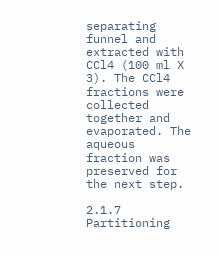separating funnel and extracted with CCl4 (100 ml X 3). The CCl4 fractions were collected together and evaporated. The aqueous fraction was preserved for the next step.

2.1.7 Partitioning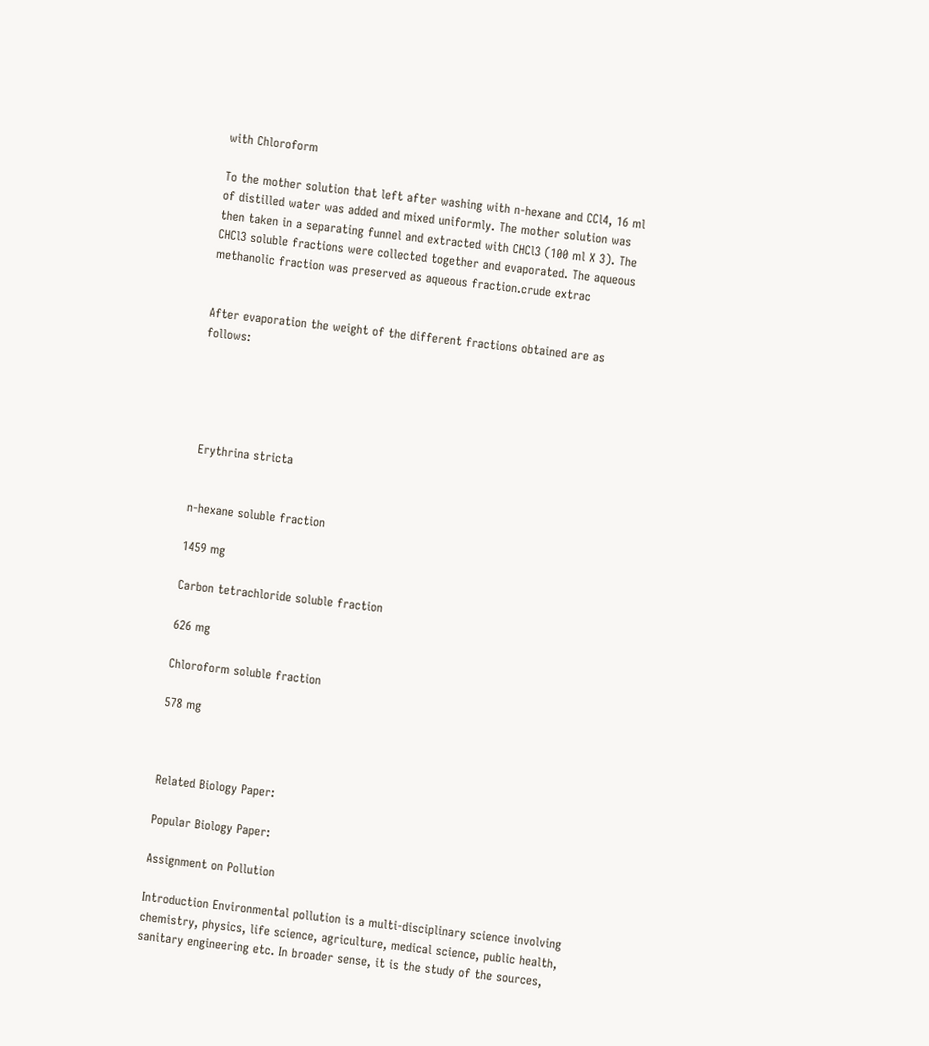with Chloroform

To the mother solution that left after washing with n-hexane and CCl4, 16 ml of distilled water was added and mixed uniformly. The mother solution was then taken in a separating funnel and extracted with CHCl3 (100 ml X 3). The CHCl3 soluble fractions were collected together and evaporated. The aqueous methanolic fraction was preserved as aqueous fraction.crude extrac


After evaporation the weight of the different fractions obtained are as follows:





 Erythrina stricta


n-hexane soluble fraction

1459 mg

Carbon tetrachloride soluble fraction

626 mg

Chloroform soluble fraction

578 mg



Related Biology Paper:

Popular Biology Paper:

Assignment on Pollution

Introduction Environmental pollution is a multi-disciplinary science involving chemistry, physics, life science, agriculture, medical science, public health, sanitary engineering etc. In broader sense, it is the study of the sources,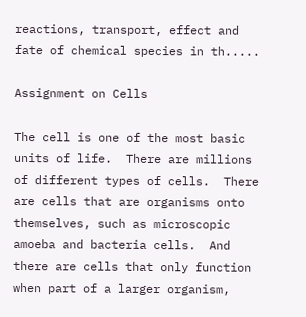reactions, transport, effect and fate of chemical species in th.....

Assignment on Cells

The cell is one of the most basic units of life.  There are millions of different types of cells.  There are cells that are organisms onto themselves, such as microscopic amoeba and bacteria cells.  And there are cells that only function when part of a larger organism,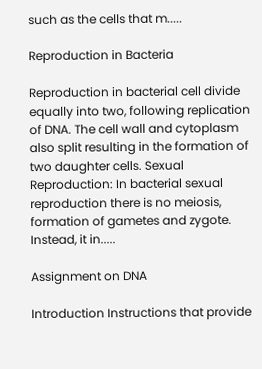such as the cells that m.....

Reproduction in Bacteria

Reproduction in bacterial cell divide equally into two, following replication of DNA. The cell wall and cytoplasm also split resulting in the formation of two daughter cells. Sexual Reproduction: In bacterial sexual reproduction there is no meiosis, formation of gametes and zygote. Instead, it in.....

Assignment on DNA

Introduction Instructions that provide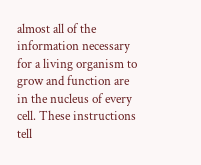almost all of the information necessary for a living organism to grow and function are in the nucleus of every cell. These instructions tell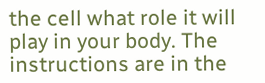the cell what role it will play in your body. The instructions are in the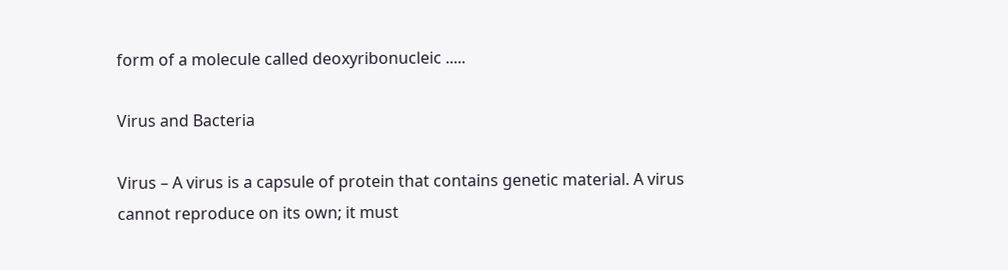form of a molecule called deoxyribonucleic .....

Virus and Bacteria

Virus – A virus is a capsule of protein that contains genetic material. A virus cannot reproduce on its own; it must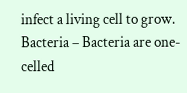infect a living cell to grow. Bacteria – Bacteria are one-celled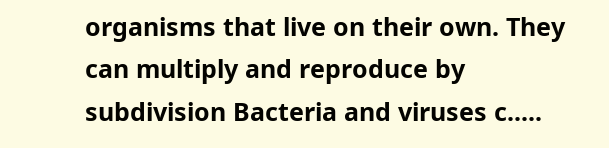organisms that live on their own. They can multiply and reproduce by subdivision Bacteria and viruses c.....